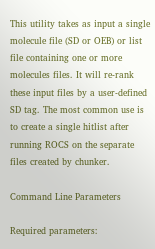This utility takes as input a single molecule file (SD or OEB) or list file containing one or more molecules files. It will re-rank these input files by a user-defined SD tag. The most common use is to create a single hitlist after running ROCS on the separate files created by chunker.

Command Line Parameters

Required parameters: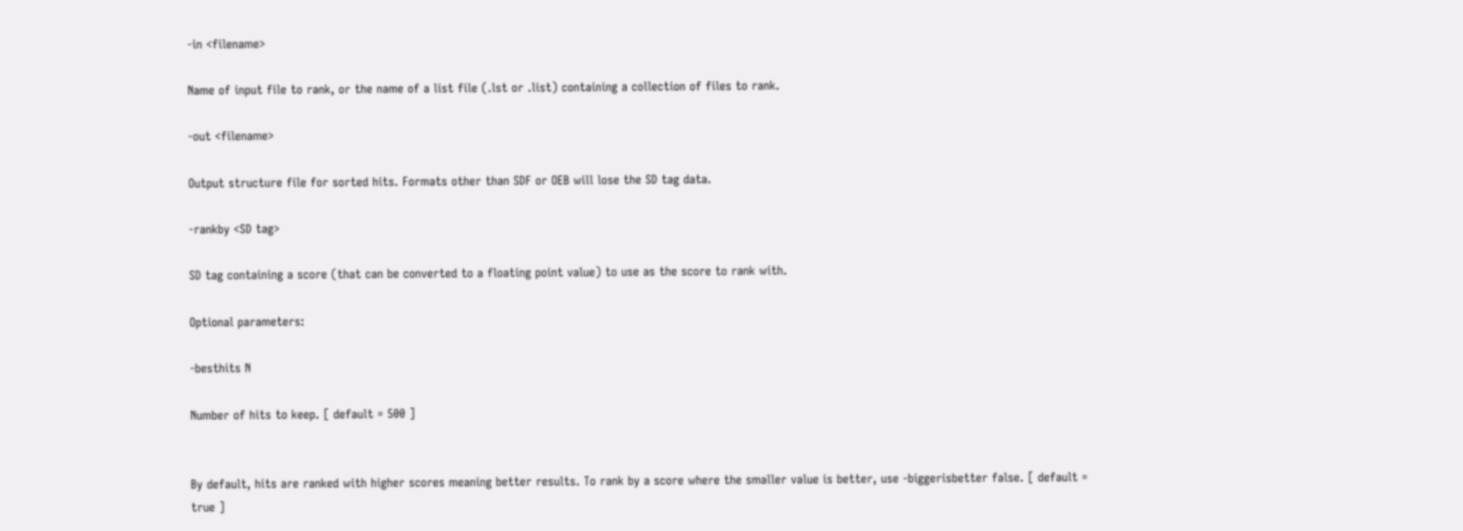-in <filename>

Name of input file to rank, or the name of a list file (.lst or .list) containing a collection of files to rank.

-out <filename>

Output structure file for sorted hits. Formats other than SDF or OEB will lose the SD tag data.

-rankby <SD tag>

SD tag containing a score (that can be converted to a floating point value) to use as the score to rank with.

Optional parameters:

-besthits N

Number of hits to keep. [ default = 500 ]


By default, hits are ranked with higher scores meaning better results. To rank by a score where the smaller value is better, use -biggerisbetter false. [ default = true ]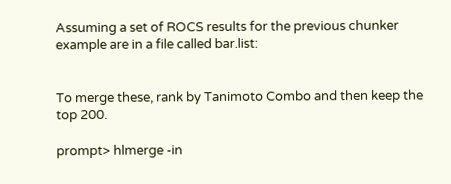Assuming a set of ROCS results for the previous chunker example are in a file called bar.list:


To merge these, rank by Tanimoto Combo and then keep the top 200.

prompt> hlmerge -in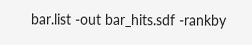bar.list -out bar_hits.sdf -rankby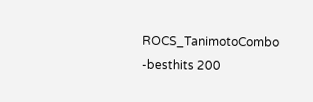ROCS_TanimotoCombo -besthits 200